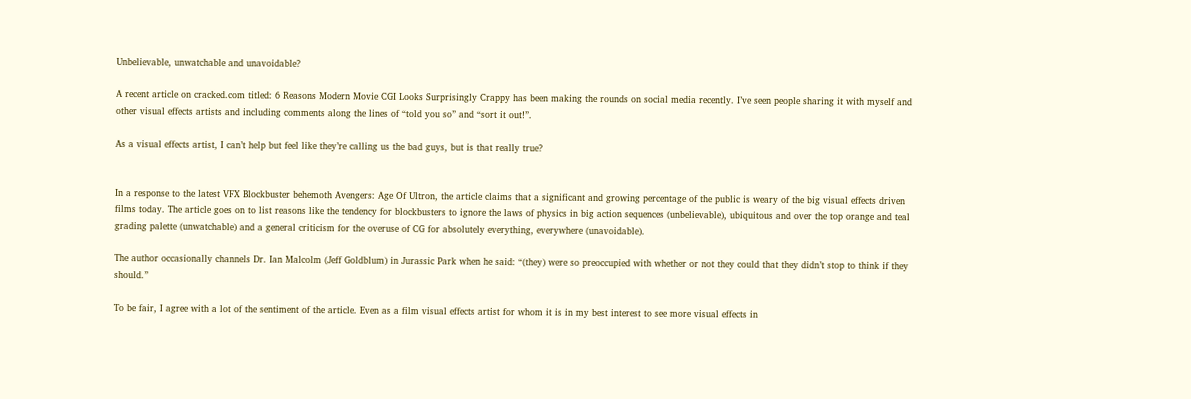Unbelievable, unwatchable and unavoidable?

A recent article on cracked.com titled: 6 Reasons Modern Movie CGI Looks Surprisingly Crappy has been making the rounds on social media recently. I’ve seen people sharing it with myself and other visual effects artists and including comments along the lines of “told you so” and “sort it out!”.

As a visual effects artist, I can’t help but feel like they’re calling us the bad guys, but is that really true?


In a response to the latest VFX Blockbuster behemoth Avengers: Age Of Ultron, the article claims that a significant and growing percentage of the public is weary of the big visual effects driven films today. The article goes on to list reasons like the tendency for blockbusters to ignore the laws of physics in big action sequences (unbelievable), ubiquitous and over the top orange and teal grading palette (unwatchable) and a general criticism for the overuse of CG for absolutely everything, everywhere (unavoidable).

The author occasionally channels Dr. Ian Malcolm (Jeff Goldblum) in Jurassic Park when he said: “(they) were so preoccupied with whether or not they could that they didn’t stop to think if they should.”

To be fair, I agree with a lot of the sentiment of the article. Even as a film visual effects artist for whom it is in my best interest to see more visual effects in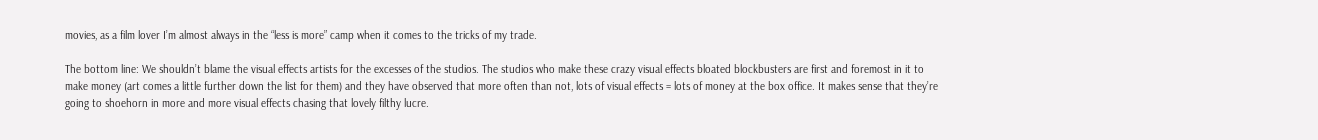movies, as a film lover I’m almost always in the “less is more” camp when it comes to the tricks of my trade.

The bottom line: We shouldn’t blame the visual effects artists for the excesses of the studios. The studios who make these crazy visual effects bloated blockbusters are first and foremost in it to make money (art comes a little further down the list for them) and they have observed that more often than not, lots of visual effects = lots of money at the box office. It makes sense that they’re going to shoehorn in more and more visual effects chasing that lovely filthy lucre.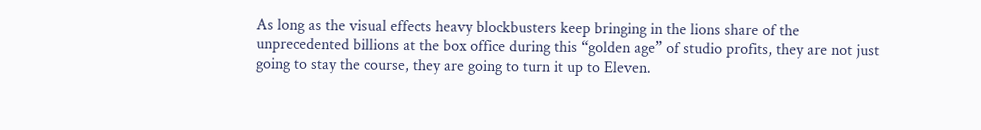As long as the visual effects heavy blockbusters keep bringing in the lions share of the unprecedented billions at the box office during this “golden age” of studio profits, they are not just going to stay the course, they are going to turn it up to Eleven.